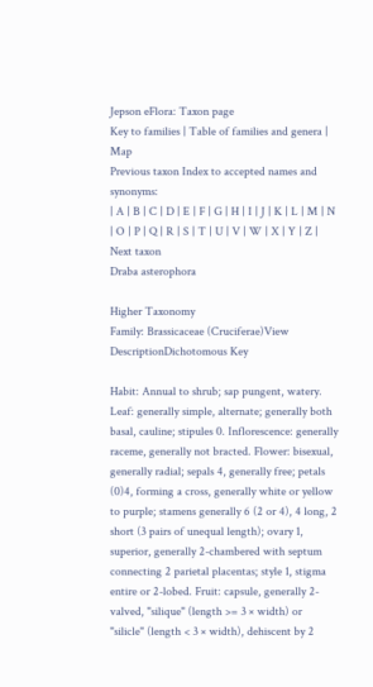Jepson eFlora: Taxon page
Key to families | Table of families and genera | Map
Previous taxon Index to accepted names and synonyms:
| A | B | C | D | E | F | G | H | I | J | K | L | M | N | O | P | Q | R | S | T | U | V | W | X | Y | Z |
Next taxon
Draba asterophora

Higher Taxonomy
Family: Brassicaceae (Cruciferae)View DescriptionDichotomous Key

Habit: Annual to shrub; sap pungent, watery. Leaf: generally simple, alternate; generally both basal, cauline; stipules 0. Inflorescence: generally raceme, generally not bracted. Flower: bisexual, generally radial; sepals 4, generally free; petals (0)4, forming a cross, generally white or yellow to purple; stamens generally 6 (2 or 4), 4 long, 2 short (3 pairs of unequal length); ovary 1, superior, generally 2-chambered with septum connecting 2 parietal placentas; style 1, stigma entire or 2-lobed. Fruit: capsule, generally 2-valved, "silique" (length >= 3 × width) or "silicle" (length < 3 × width), dehiscent by 2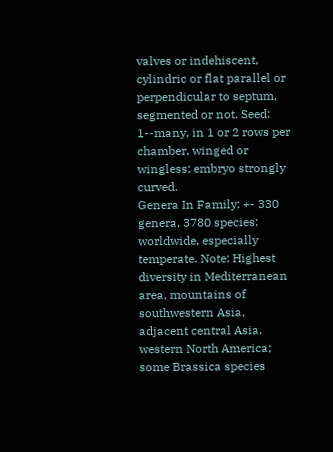valves or indehiscent, cylindric or flat parallel or perpendicular to septum, segmented or not. Seed: 1--many, in 1 or 2 rows per chamber, winged or wingless; embryo strongly curved.
Genera In Family: +- 330 genera, 3780 species: worldwide, especially temperate. Note: Highest diversity in Mediterranean area, mountains of southwestern Asia, adjacent central Asia, western North America; some Brassica species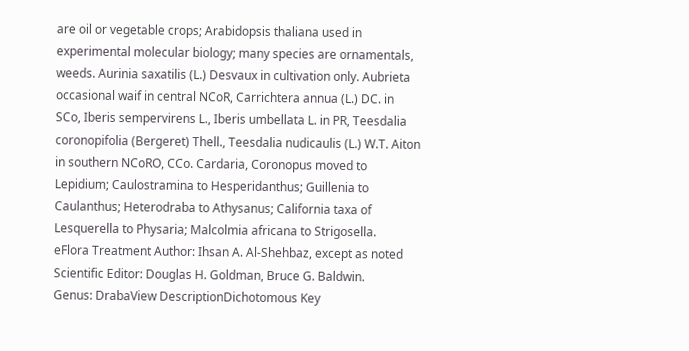are oil or vegetable crops; Arabidopsis thaliana used in experimental molecular biology; many species are ornamentals, weeds. Aurinia saxatilis (L.) Desvaux in cultivation only. Aubrieta occasional waif in central NCoR, Carrichtera annua (L.) DC. in SCo, Iberis sempervirens L., Iberis umbellata L. in PR, Teesdalia coronopifolia (Bergeret) Thell., Teesdalia nudicaulis (L.) W.T. Aiton in southern NCoRO, CCo. Cardaria, Coronopus moved to Lepidium; Caulostramina to Hesperidanthus; Guillenia to Caulanthus; Heterodraba to Athysanus; California taxa of Lesquerella to Physaria; Malcolmia africana to Strigosella.
eFlora Treatment Author: Ihsan A. Al-Shehbaz, except as noted
Scientific Editor: Douglas H. Goldman, Bruce G. Baldwin.
Genus: DrabaView DescriptionDichotomous Key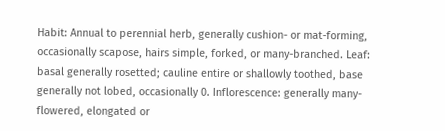Habit: Annual to perennial herb, generally cushion- or mat-forming, occasionally scapose, hairs simple, forked, or many-branched. Leaf: basal generally rosetted; cauline entire or shallowly toothed, base generally not lobed, occasionally 0. Inflorescence: generally many-flowered, elongated or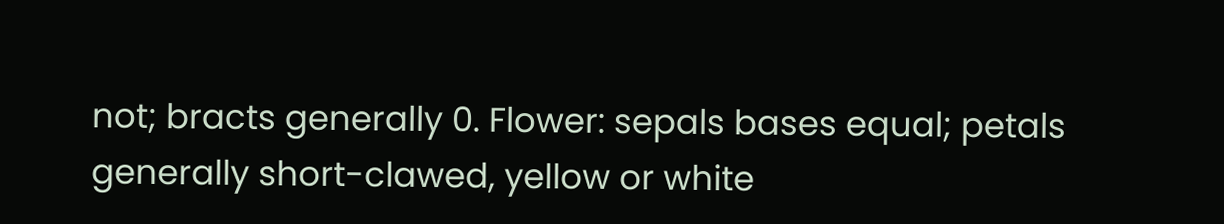not; bracts generally 0. Flower: sepals bases equal; petals generally short-clawed, yellow or white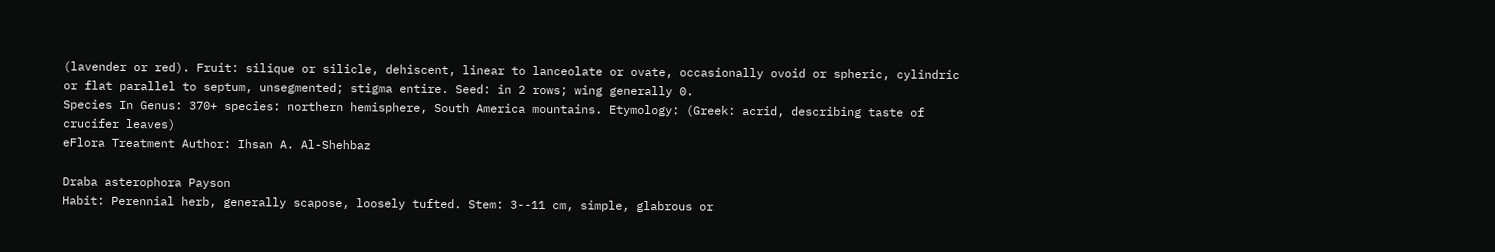(lavender or red). Fruit: silique or silicle, dehiscent, linear to lanceolate or ovate, occasionally ovoid or spheric, cylindric or flat parallel to septum, unsegmented; stigma entire. Seed: in 2 rows; wing generally 0.
Species In Genus: 370+ species: northern hemisphere, South America mountains. Etymology: (Greek: acrid, describing taste of crucifer leaves)
eFlora Treatment Author: Ihsan A. Al-Shehbaz

Draba asterophora Payson
Habit: Perennial herb, generally scapose, loosely tufted. Stem: 3--11 cm, simple, glabrous or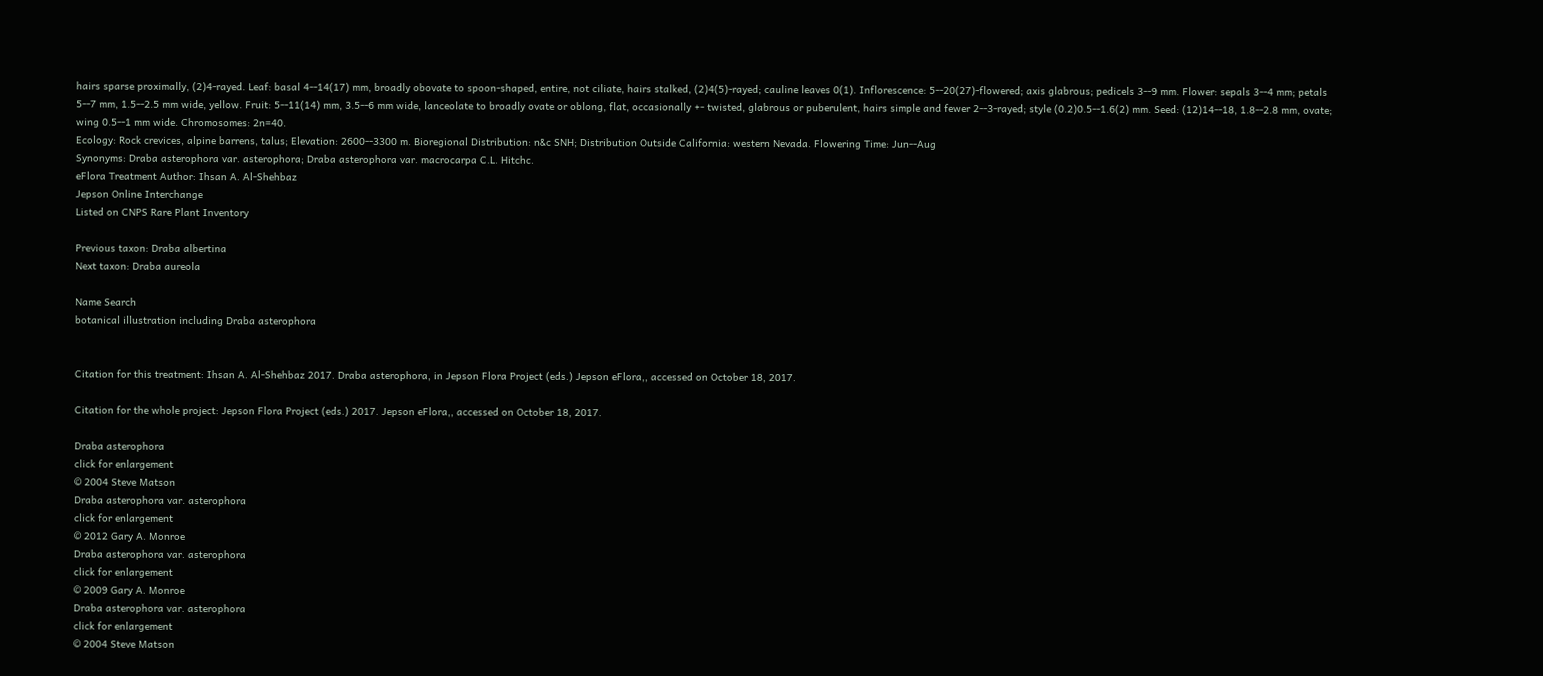hairs sparse proximally, (2)4-rayed. Leaf: basal 4--14(17) mm, broadly obovate to spoon-shaped, entire, not ciliate, hairs stalked, (2)4(5)-rayed; cauline leaves 0(1). Inflorescence: 5--20(27)-flowered; axis glabrous; pedicels 3--9 mm. Flower: sepals 3--4 mm; petals 5--7 mm, 1.5--2.5 mm wide, yellow. Fruit: 5--11(14) mm, 3.5--6 mm wide, lanceolate to broadly ovate or oblong, flat, occasionally +- twisted, glabrous or puberulent, hairs simple and fewer 2--3-rayed; style (0.2)0.5--1.6(2) mm. Seed: (12)14--18, 1.8--2.8 mm, ovate; wing 0.5--1 mm wide. Chromosomes: 2n=40.
Ecology: Rock crevices, alpine barrens, talus; Elevation: 2600--3300 m. Bioregional Distribution: n&c SNH; Distribution Outside California: western Nevada. Flowering Time: Jun--Aug
Synonyms: Draba asterophora var. asterophora; Draba asterophora var. macrocarpa C.L. Hitchc.
eFlora Treatment Author: Ihsan A. Al-Shehbaz
Jepson Online Interchange
Listed on CNPS Rare Plant Inventory

Previous taxon: Draba albertina
Next taxon: Draba aureola

Name Search
botanical illustration including Draba asterophora


Citation for this treatment: Ihsan A. Al-Shehbaz 2017. Draba asterophora, in Jepson Flora Project (eds.) Jepson eFlora,, accessed on October 18, 2017.

Citation for the whole project: Jepson Flora Project (eds.) 2017. Jepson eFlora,, accessed on October 18, 2017.

Draba asterophora
click for enlargement
© 2004 Steve Matson
Draba asterophora var. asterophora
click for enlargement
© 2012 Gary A. Monroe
Draba asterophora var. asterophora
click for enlargement
© 2009 Gary A. Monroe
Draba asterophora var. asterophora
click for enlargement
© 2004 Steve Matson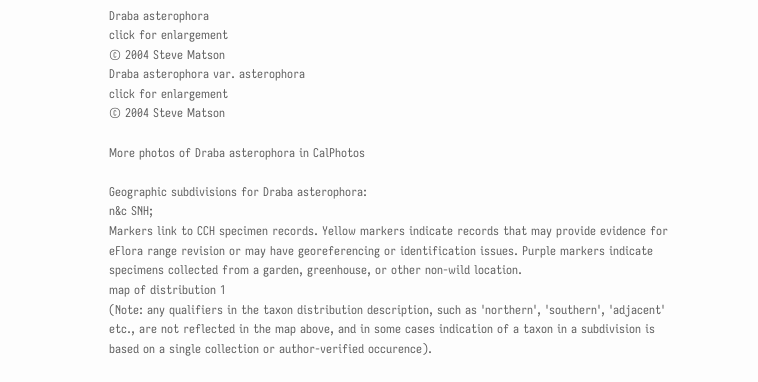Draba asterophora
click for enlargement
© 2004 Steve Matson
Draba asterophora var. asterophora
click for enlargement
© 2004 Steve Matson

More photos of Draba asterophora in CalPhotos

Geographic subdivisions for Draba asterophora:
n&c SNH;
Markers link to CCH specimen records. Yellow markers indicate records that may provide evidence for eFlora range revision or may have georeferencing or identification issues. Purple markers indicate specimens collected from a garden, greenhouse, or other non-wild location.
map of distribution 1
(Note: any qualifiers in the taxon distribution description, such as 'northern', 'southern', 'adjacent' etc., are not reflected in the map above, and in some cases indication of a taxon in a subdivision is based on a single collection or author-verified occurence).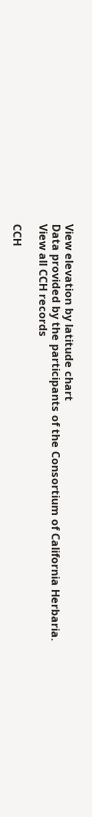View elevation by latitude chart
Data provided by the participants of the Consortium of California Herbaria.
View all CCH records

CCH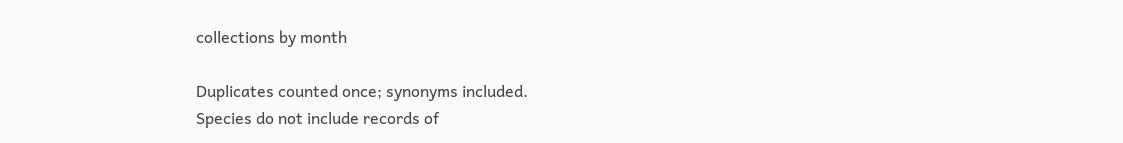collections by month

Duplicates counted once; synonyms included.
Species do not include records of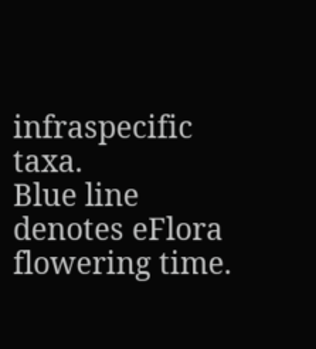infraspecific taxa.
Blue line denotes eFlora flowering time.